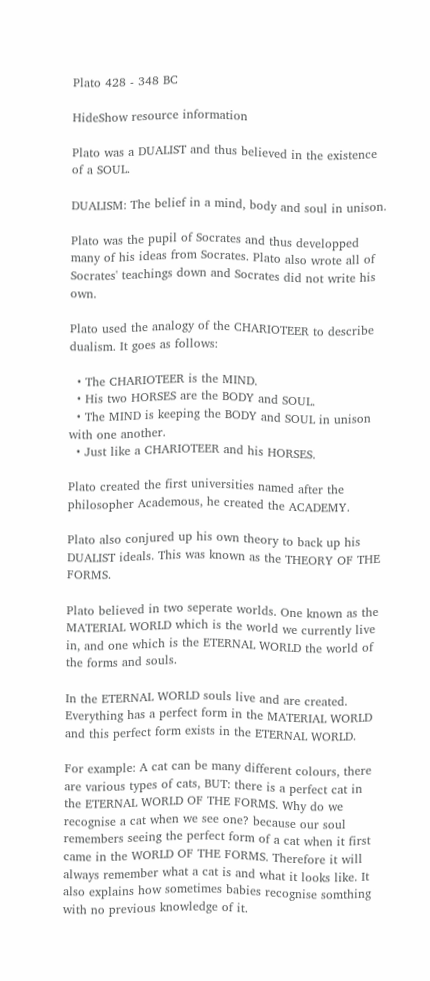Plato 428 - 348 BC

HideShow resource information

Plato was a DUALIST and thus believed in the existence of a SOUL.

DUALISM: The belief in a mind, body and soul in unison.

Plato was the pupil of Socrates and thus developped many of his ideas from Socrates. Plato also wrote all of Socrates' teachings down and Socrates did not write his own.

Plato used the analogy of the CHARIOTEER to describe dualism. It goes as follows:

  • The CHARIOTEER is the MIND.
  • His two HORSES are the BODY and SOUL.
  • The MIND is keeping the BODY and SOUL in unison with one another.
  • Just like a CHARIOTEER and his HORSES.

Plato created the first universities named after the philosopher Academous, he created the ACADEMY.

Plato also conjured up his own theory to back up his DUALIST ideals. This was known as the THEORY OF THE FORMS.

Plato believed in two seperate worlds. One known as the MATERIAL WORLD which is the world we currently live in, and one which is the ETERNAL WORLD the world of the forms and souls.

In the ETERNAL WORLD souls live and are created. Everything has a perfect form in the MATERIAL WORLD and this perfect form exists in the ETERNAL WORLD.

For example: A cat can be many different colours, there are various types of cats, BUT: there is a perfect cat in the ETERNAL WORLD OF THE FORMS. Why do we recognise a cat when we see one? because our soul remembers seeing the perfect form of a cat when it first came in the WORLD OF THE FORMS. Therefore it will always remember what a cat is and what it looks like. It also explains how sometimes babies recognise somthing with no previous knowledge of it.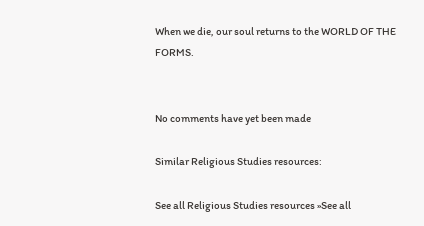When we die, our soul returns to the WORLD OF THE FORMS.


No comments have yet been made

Similar Religious Studies resources:

See all Religious Studies resources »See all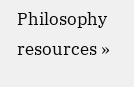Philosophy resources »